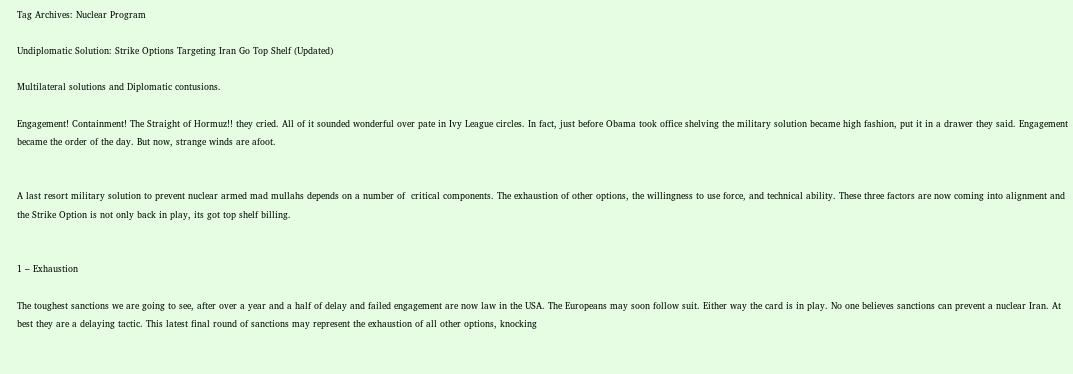Tag Archives: Nuclear Program

Undiplomatic Solution: Strike Options Targeting Iran Go Top Shelf (Updated)

Multilateral solutions and Diplomatic contusions.

Engagement! Containment! The Straight of Hormuz!! they cried. All of it sounded wonderful over pate in Ivy League circles. In fact, just before Obama took office shelving the military solution became high fashion, put it in a drawer they said. Engagement became the order of the day. But now, strange winds are afoot.


A last resort military solution to prevent nuclear armed mad mullahs depends on a number of  critical components. The exhaustion of other options, the willingness to use force, and technical ability. These three factors are now coming into alignment and the Strike Option is not only back in play, its got top shelf billing.


1 – Exhaustion

The toughest sanctions we are going to see, after over a year and a half of delay and failed engagement are now law in the USA. The Europeans may soon follow suit. Either way the card is in play. No one believes sanctions can prevent a nuclear Iran. At best they are a delaying tactic. This latest final round of sanctions may represent the exhaustion of all other options, knocking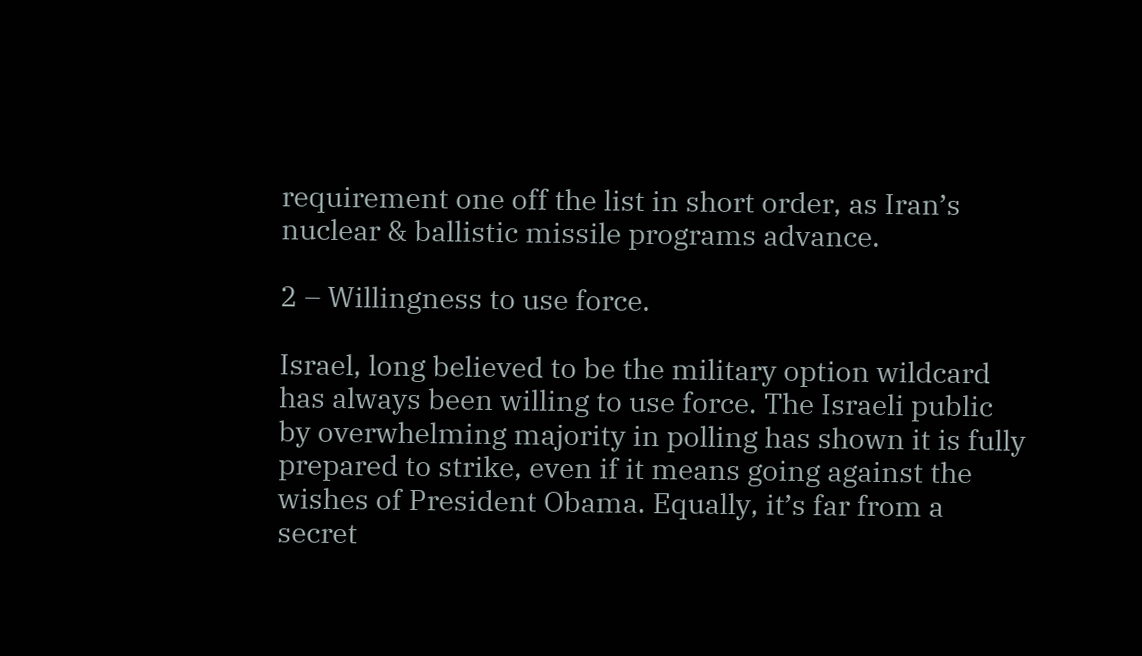requirement one off the list in short order, as Iran’s nuclear & ballistic missile programs advance.

2 – Willingness to use force.

Israel, long believed to be the military option wildcard has always been willing to use force. The Israeli public by overwhelming majority in polling has shown it is fully prepared to strike, even if it means going against the wishes of President Obama. Equally, it’s far from a secret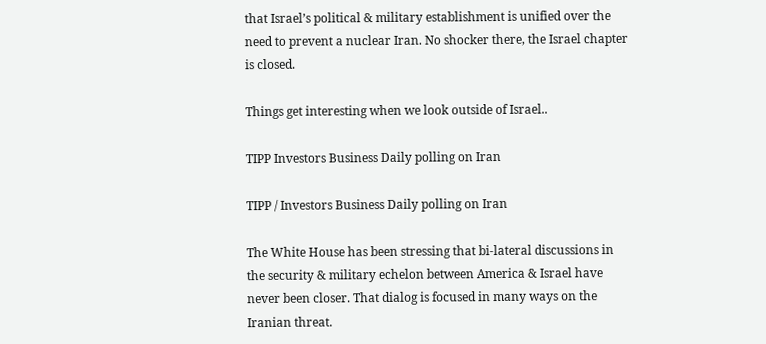that Israel’s political & military establishment is unified over the need to prevent a nuclear Iran. No shocker there, the Israel chapter is closed.

Things get interesting when we look outside of Israel..

TIPP Investors Business Daily polling on Iran

TIPP / Investors Business Daily polling on Iran

The White House has been stressing that bi-lateral discussions in the security & military echelon between America & Israel have never been closer. That dialog is focused in many ways on the Iranian threat.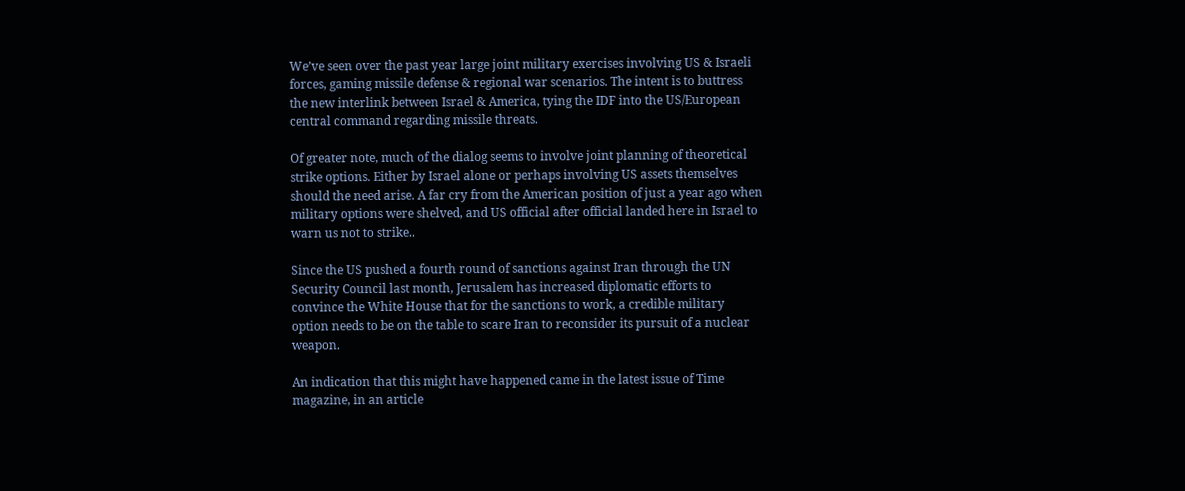We’ve seen over the past year large joint military exercises involving US & Israeli forces, gaming missile defense & regional war scenarios. The intent is to buttress the new interlink between Israel & America, tying the IDF into the US/European central command regarding missile threats.

Of greater note, much of the dialog seems to involve joint planning of theoretical strike options. Either by Israel alone or perhaps involving US assets themselves should the need arise. A far cry from the American position of just a year ago when military options were shelved, and US official after official landed here in Israel to warn us not to strike..

Since the US pushed a fourth round of sanctions against Iran through the UN Security Council last month, Jerusalem has increased diplomatic efforts to convince the White House that for the sanctions to work, a credible military option needs to be on the table to scare Iran to reconsider its pursuit of a nuclear weapon.

An indication that this might have happened came in the latest issue of Time magazine, in an article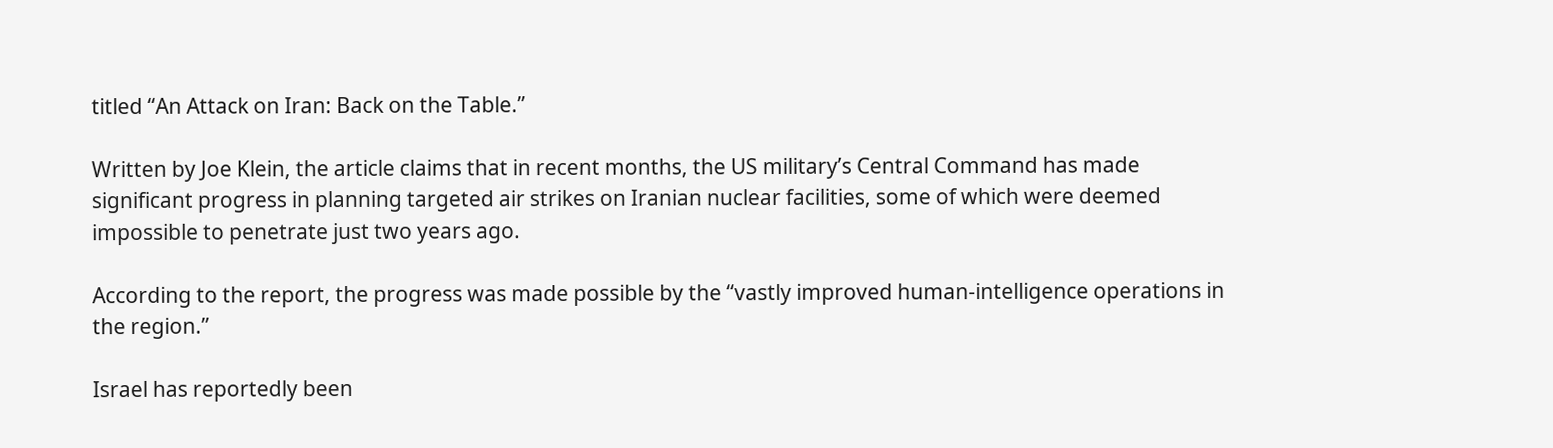titled “An Attack on Iran: Back on the Table.”

Written by Joe Klein, the article claims that in recent months, the US military’s Central Command has made significant progress in planning targeted air strikes on Iranian nuclear facilities, some of which were deemed impossible to penetrate just two years ago.

According to the report, the progress was made possible by the “vastly improved human-intelligence operations in the region.”

Israel has reportedly been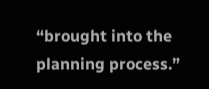“brought into the planning process.”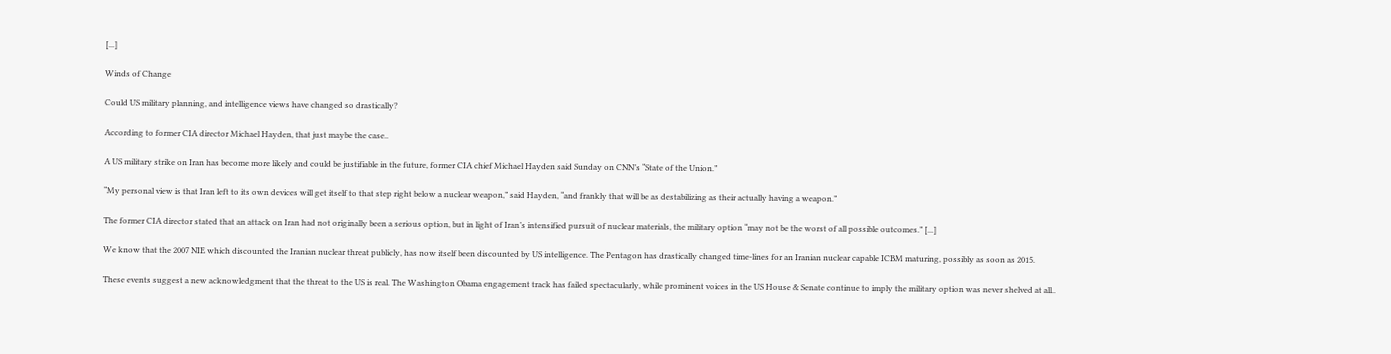[...]

Winds of Change

Could US military planning, and intelligence views have changed so drastically?

According to former CIA director Michael Hayden, that just maybe the case..

A US military strike on Iran has become more likely and could be justifiable in the future, former CIA chief Michael Hayden said Sunday on CNN’s “State of the Union.”

“My personal view is that Iran left to its own devices will get itself to that step right below a nuclear weapon,” said Hayden, “and frankly that will be as destabilizing as their actually having a weapon.”

The former CIA director stated that an attack on Iran had not originally been a serious option, but in light of Iran’s intensified pursuit of nuclear materials, the military option “may not be the worst of all possible outcomes.” [...]

We know that the 2007 NIE which discounted the Iranian nuclear threat publicly, has now itself been discounted by US intelligence. The Pentagon has drastically changed time-lines for an Iranian nuclear capable ICBM maturing, possibly as soon as 2015.

These events suggest a new acknowledgment that the threat to the US is real. The Washington Obama engagement track has failed spectacularly, while prominent voices in the US House & Senate continue to imply the military option was never shelved at all..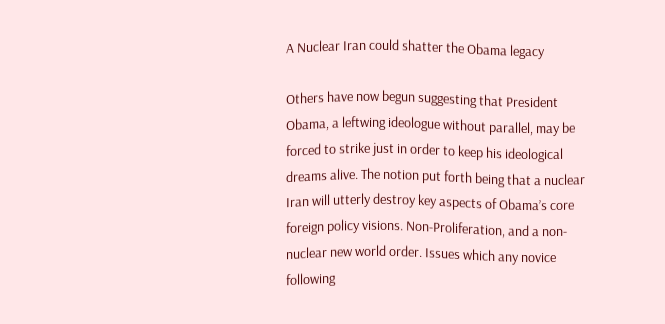A Nuclear Iran could shatter the Obama legacy

Others have now begun suggesting that President Obama, a leftwing ideologue without parallel, may be forced to strike just in order to keep his ideological dreams alive. The notion put forth being that a nuclear Iran will utterly destroy key aspects of Obama’s core foreign policy visions. Non-Proliferation, and a non-nuclear new world order. Issues which any novice following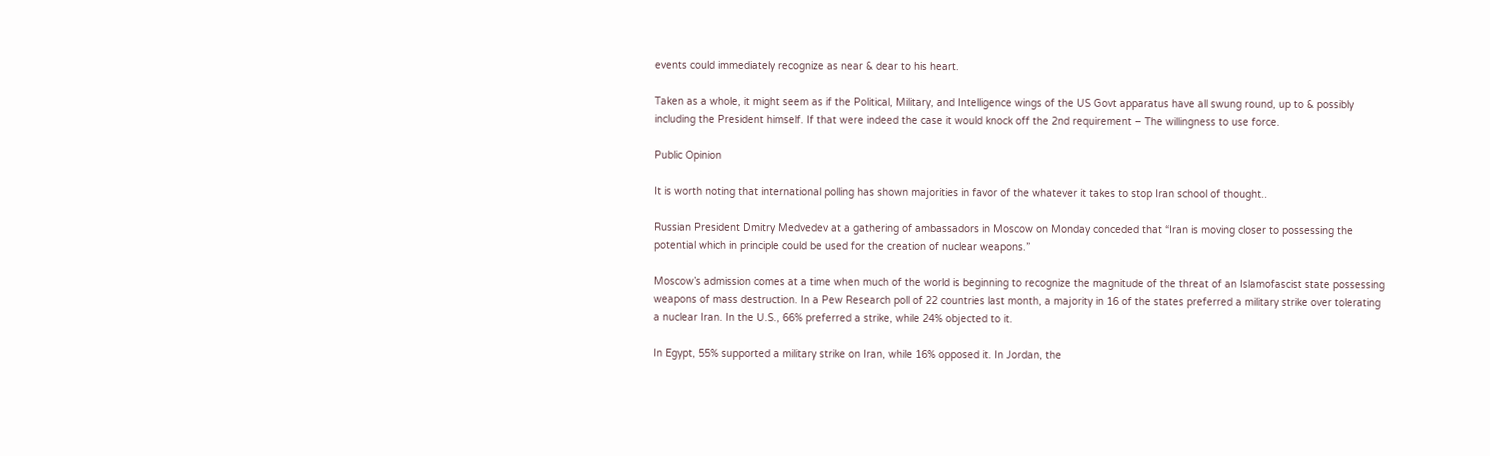events could immediately recognize as near & dear to his heart.

Taken as a whole, it might seem as if the Political, Military, and Intelligence wings of the US Govt apparatus have all swung round, up to & possibly including the President himself. If that were indeed the case it would knock off the 2nd requirement – The willingness to use force.

Public Opinion

It is worth noting that international polling has shown majorities in favor of the whatever it takes to stop Iran school of thought..

Russian President Dmitry Medvedev at a gathering of ambassadors in Moscow on Monday conceded that “Iran is moving closer to possessing the potential which in principle could be used for the creation of nuclear weapons.”

Moscow’s admission comes at a time when much of the world is beginning to recognize the magnitude of the threat of an Islamofascist state possessing weapons of mass destruction. In a Pew Research poll of 22 countries last month, a majority in 16 of the states preferred a military strike over tolerating a nuclear Iran. In the U.S., 66% preferred a strike, while 24% objected to it.

In Egypt, 55% supported a military strike on Iran, while 16% opposed it. In Jordan, the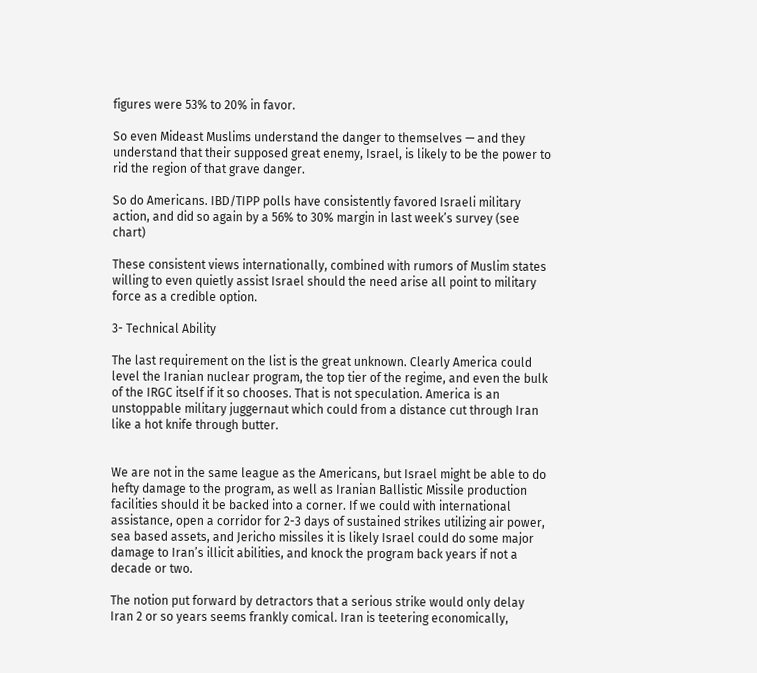figures were 53% to 20% in favor.

So even Mideast Muslims understand the danger to themselves — and they understand that their supposed great enemy, Israel, is likely to be the power to rid the region of that grave danger.

So do Americans. IBD/TIPP polls have consistently favored Israeli military action, and did so again by a 56% to 30% margin in last week’s survey (see chart)

These consistent views internationally, combined with rumors of Muslim states willing to even quietly assist Israel should the need arise all point to military force as a credible option.

3- Technical Ability

The last requirement on the list is the great unknown. Clearly America could level the Iranian nuclear program, the top tier of the regime, and even the bulk of the IRGC itself if it so chooses. That is not speculation. America is an unstoppable military juggernaut which could from a distance cut through Iran like a hot knife through butter.


We are not in the same league as the Americans, but Israel might be able to do hefty damage to the program, as well as Iranian Ballistic Missile production facilities should it be backed into a corner. If we could with international assistance, open a corridor for 2-3 days of sustained strikes utilizing air power, sea based assets, and Jericho missiles it is likely Israel could do some major damage to Iran’s illicit abilities, and knock the program back years if not a decade or two.

The notion put forward by detractors that a serious strike would only delay Iran 2 or so years seems frankly comical. Iran is teetering economically,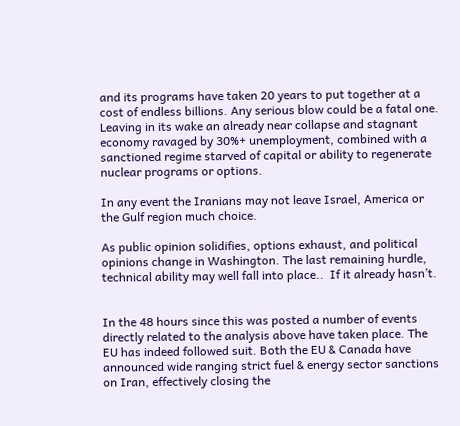and its programs have taken 20 years to put together at a cost of endless billions. Any serious blow could be a fatal one. Leaving in its wake an already near collapse and stagnant economy ravaged by 30%+ unemployment, combined with a sanctioned regime starved of capital or ability to regenerate nuclear programs or options.

In any event the Iranians may not leave Israel, America or the Gulf region much choice.

As public opinion solidifies, options exhaust, and political opinions change in Washington. The last remaining hurdle, technical ability may well fall into place..  If it already hasn’t.


In the 48 hours since this was posted a number of events directly related to the analysis above have taken place. The EU has indeed followed suit. Both the EU & Canada have announced wide ranging strict fuel & energy sector sanctions on Iran, effectively closing the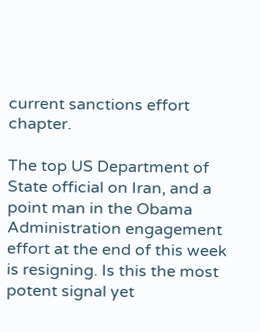current sanctions effort chapter.

The top US Department of State official on Iran, and a point man in the Obama Administration engagement effort at the end of this week is resigning. Is this the most potent signal yet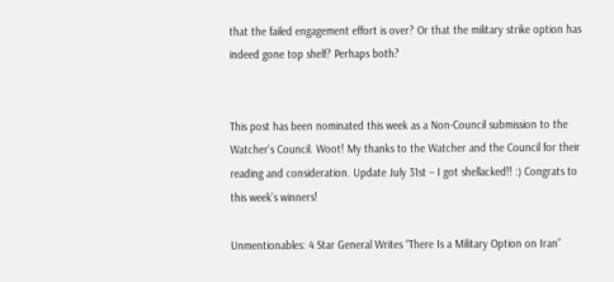that the failed engagement effort is over? Or that the military strike option has indeed gone top shelf? Perhaps both?


This post has been nominated this week as a Non-Council submission to the Watcher’s Council. Woot! My thanks to the Watcher and the Council for their reading and consideration. Update July 31st – I got shellacked!! :) Congrats to this week’s winners!

Unmentionables: 4 Star General Writes “There Is a Military Option on Iran”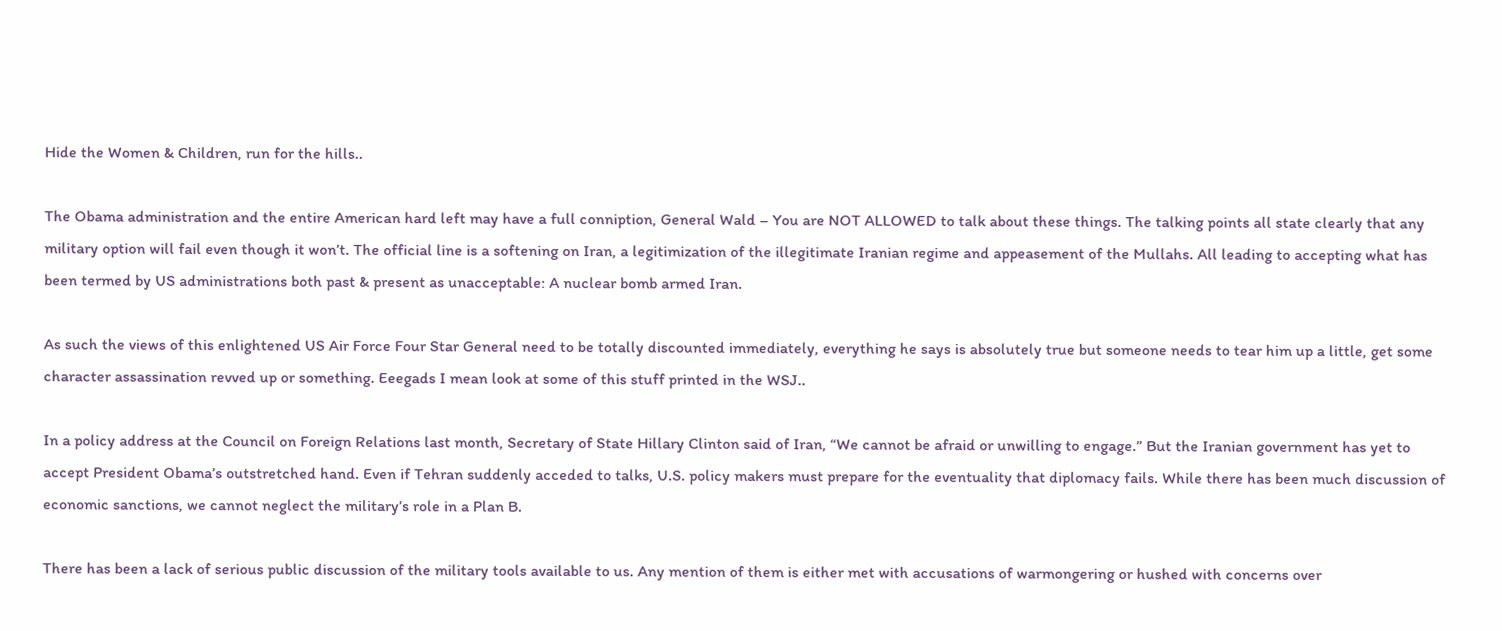Hide the Women & Children, run for the hills..

The Obama administration and the entire American hard left may have a full conniption, General Wald – You are NOT ALLOWED to talk about these things. The talking points all state clearly that any military option will fail even though it won’t. The official line is a softening on Iran, a legitimization of the illegitimate Iranian regime and appeasement of the Mullahs. All leading to accepting what has been termed by US administrations both past & present as unacceptable: A nuclear bomb armed Iran.

As such the views of this enlightened US Air Force Four Star General need to be totally discounted immediately, everything he says is absolutely true but someone needs to tear him up a little, get some character assassination revved up or something. Eeegads I mean look at some of this stuff printed in the WSJ..

In a policy address at the Council on Foreign Relations last month, Secretary of State Hillary Clinton said of Iran, “We cannot be afraid or unwilling to engage.” But the Iranian government has yet to accept President Obama’s outstretched hand. Even if Tehran suddenly acceded to talks, U.S. policy makers must prepare for the eventuality that diplomacy fails. While there has been much discussion of economic sanctions, we cannot neglect the military’s role in a Plan B.

There has been a lack of serious public discussion of the military tools available to us. Any mention of them is either met with accusations of warmongering or hushed with concerns over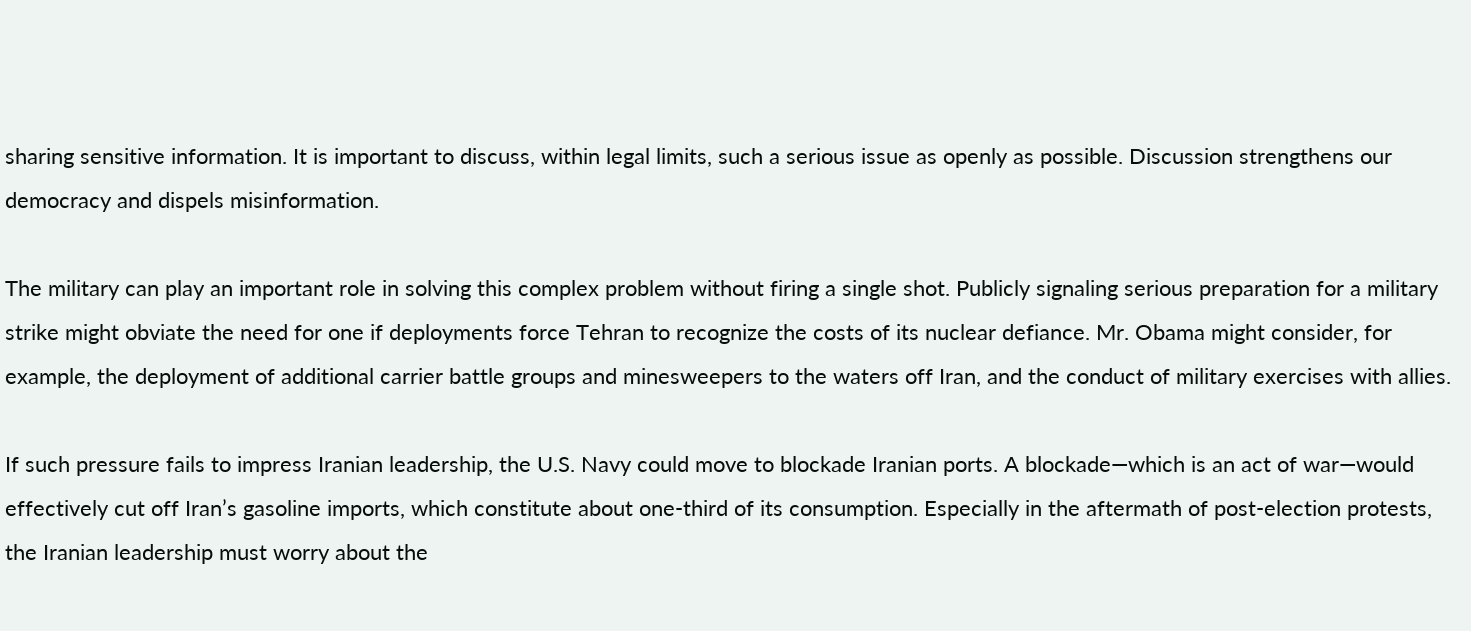sharing sensitive information. It is important to discuss, within legal limits, such a serious issue as openly as possible. Discussion strengthens our democracy and dispels misinformation.

The military can play an important role in solving this complex problem without firing a single shot. Publicly signaling serious preparation for a military strike might obviate the need for one if deployments force Tehran to recognize the costs of its nuclear defiance. Mr. Obama might consider, for example, the deployment of additional carrier battle groups and minesweepers to the waters off Iran, and the conduct of military exercises with allies.

If such pressure fails to impress Iranian leadership, the U.S. Navy could move to blockade Iranian ports. A blockade—which is an act of war—would effectively cut off Iran’s gasoline imports, which constitute about one-third of its consumption. Especially in the aftermath of post-election protests, the Iranian leadership must worry about the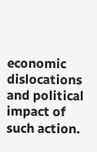economic dislocations and political impact of such action.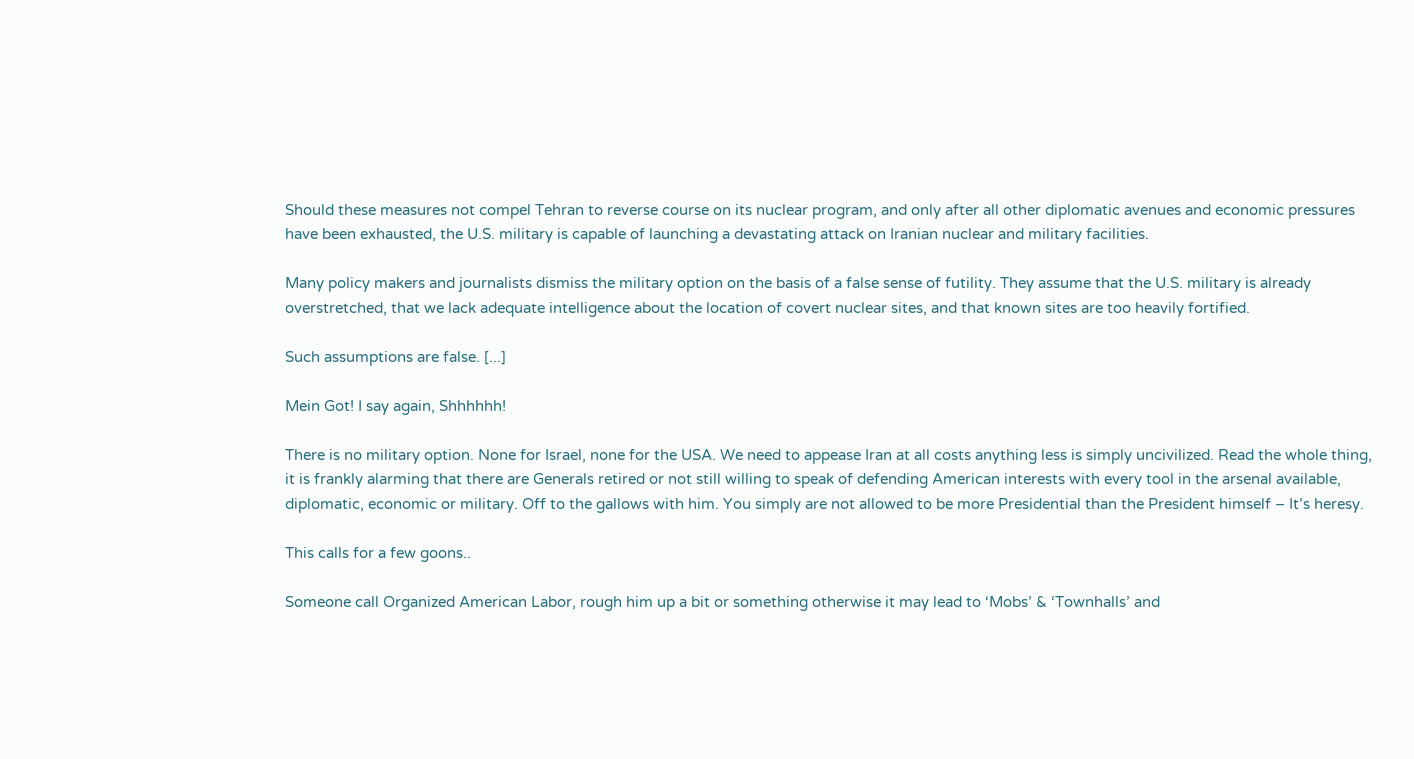Should these measures not compel Tehran to reverse course on its nuclear program, and only after all other diplomatic avenues and economic pressures have been exhausted, the U.S. military is capable of launching a devastating attack on Iranian nuclear and military facilities.

Many policy makers and journalists dismiss the military option on the basis of a false sense of futility. They assume that the U.S. military is already overstretched, that we lack adequate intelligence about the location of covert nuclear sites, and that known sites are too heavily fortified.

Such assumptions are false. [...]

Mein Got! I say again, Shhhhhh!

There is no military option. None for Israel, none for the USA. We need to appease Iran at all costs anything less is simply uncivilized. Read the whole thing, it is frankly alarming that there are Generals retired or not still willing to speak of defending American interests with every tool in the arsenal available, diplomatic, economic or military. Off to the gallows with him. You simply are not allowed to be more Presidential than the President himself – It’s heresy.

This calls for a few goons..

Someone call Organized American Labor, rough him up a bit or something otherwise it may lead to ‘Mobs’ & ‘Townhalls’ and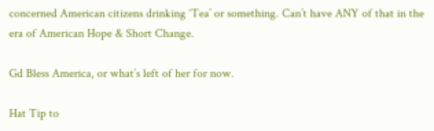concerned American citizens drinking ‘Tea’ or something. Can’t have ANY of that in the era of American Hope & Short Change.

Gd Bless America, or what’s left of her for now.

Hat Tip to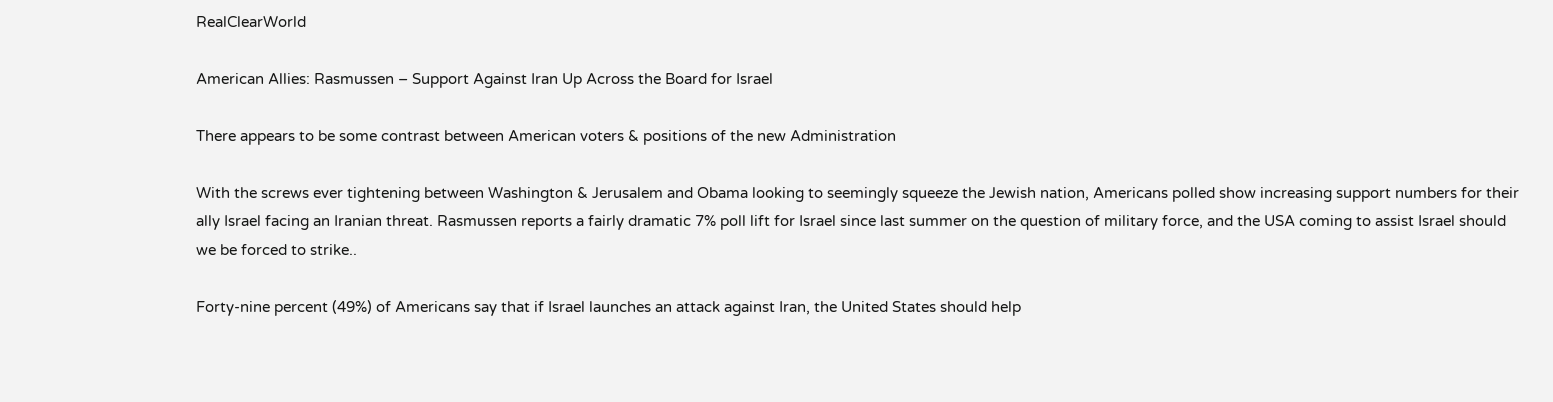RealClearWorld

American Allies: Rasmussen – Support Against Iran Up Across the Board for Israel

There appears to be some contrast between American voters & positions of the new Administration

With the screws ever tightening between Washington & Jerusalem and Obama looking to seemingly squeeze the Jewish nation, Americans polled show increasing support numbers for their ally Israel facing an Iranian threat. Rasmussen reports a fairly dramatic 7% poll lift for Israel since last summer on the question of military force, and the USA coming to assist Israel should we be forced to strike..

Forty-nine percent (49%) of Americans say that if Israel launches an attack against Iran, the United States should help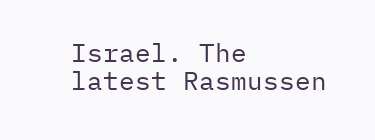Israel. The latest Rasmussen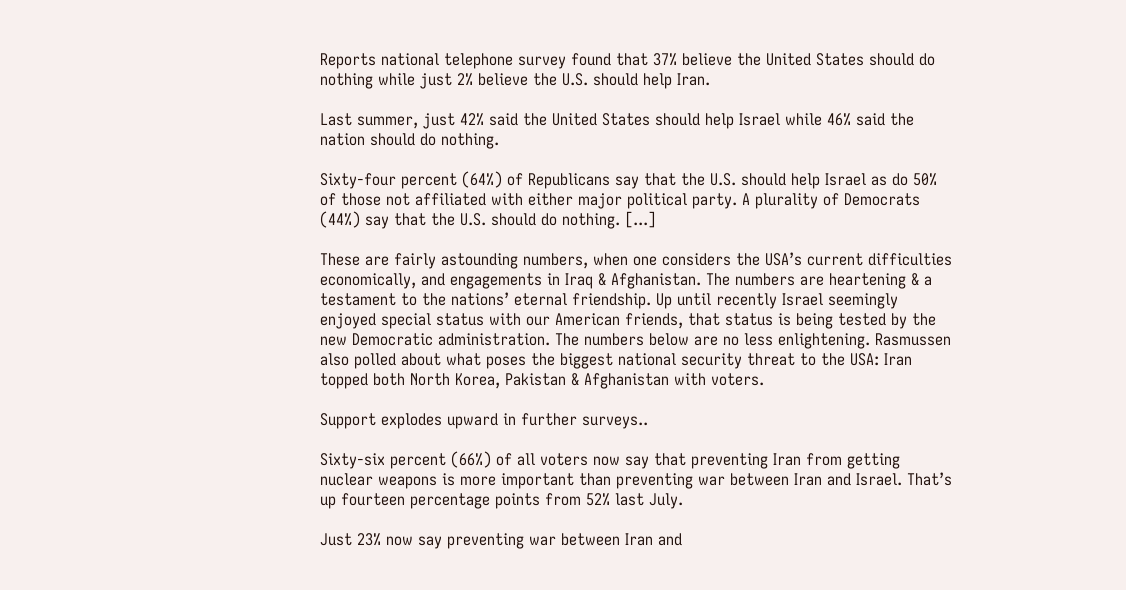Reports national telephone survey found that 37% believe the United States should do nothing while just 2% believe the U.S. should help Iran.

Last summer, just 42% said the United States should help Israel while 46% said the nation should do nothing.

Sixty-four percent (64%) of Republicans say that the U.S. should help Israel as do 50% of those not affiliated with either major political party. A plurality of Democrats (44%) say that the U.S. should do nothing. [...]

These are fairly astounding numbers, when one considers the USA’s current difficulties economically, and engagements in Iraq & Afghanistan. The numbers are heartening & a testament to the nations’ eternal friendship. Up until recently Israel seemingly enjoyed special status with our American friends, that status is being tested by the new Democratic administration. The numbers below are no less enlightening. Rasmussen also polled about what poses the biggest national security threat to the USA: Iran topped both North Korea, Pakistan & Afghanistan with voters.

Support explodes upward in further surveys..

Sixty-six percent (66%) of all voters now say that preventing Iran from getting nuclear weapons is more important than preventing war between Iran and Israel. That’s up fourteen percentage points from 52% last July.

Just 23% now say preventing war between Iran and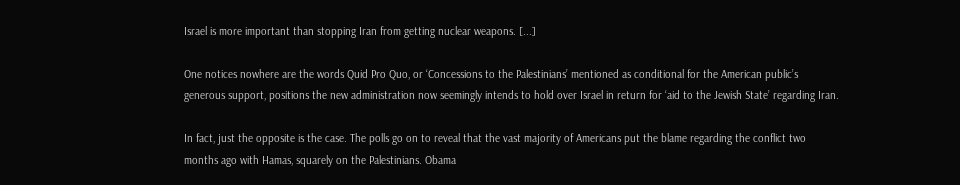Israel is more important than stopping Iran from getting nuclear weapons. [...]

One notices nowhere are the words Quid Pro Quo, or ‘Concessions to the Palestinians’ mentioned as conditional for the American public’s generous support, positions the new administration now seemingly intends to hold over Israel in return for ‘aid to the Jewish State’ regarding Iran.

In fact, just the opposite is the case. The polls go on to reveal that the vast majority of Americans put the blame regarding the conflict two months ago with Hamas, squarely on the Palestinians. Obama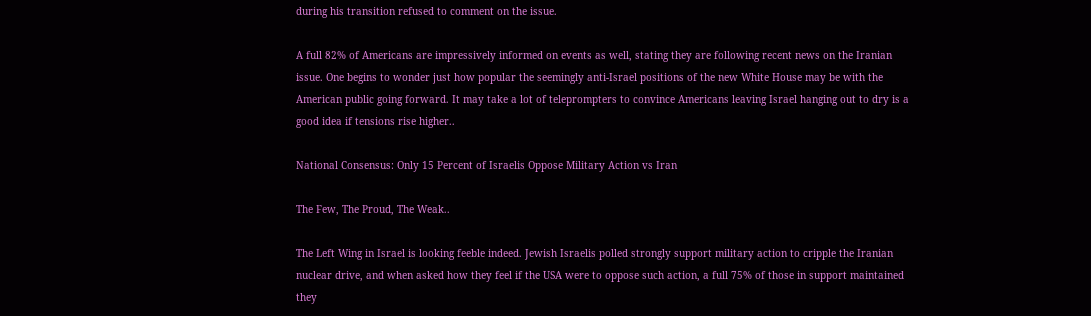during his transition refused to comment on the issue.

A full 82% of Americans are impressively informed on events as well, stating they are following recent news on the Iranian issue. One begins to wonder just how popular the seemingly anti-Israel positions of the new White House may be with the American public going forward. It may take a lot of teleprompters to convince Americans leaving Israel hanging out to dry is a good idea if tensions rise higher..

National Consensus: Only 15 Percent of Israelis Oppose Military Action vs Iran

The Few, The Proud, The Weak..

The Left Wing in Israel is looking feeble indeed. Jewish Israelis polled strongly support military action to cripple the Iranian nuclear drive, and when asked how they feel if the USA were to oppose such action, a full 75% of those in support maintained they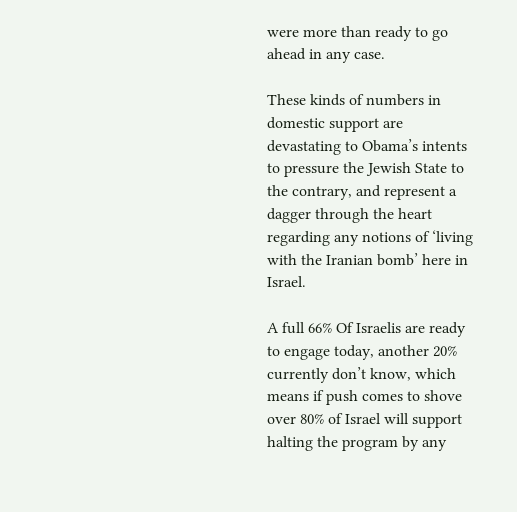were more than ready to go ahead in any case.

These kinds of numbers in domestic support are devastating to Obama’s intents to pressure the Jewish State to the contrary, and represent a dagger through the heart regarding any notions of ‘living with the Iranian bomb’ here in Israel.

A full 66% Of Israelis are ready to engage today, another 20% currently don’t know, which means if push comes to shove over 80% of Israel will support halting the program by any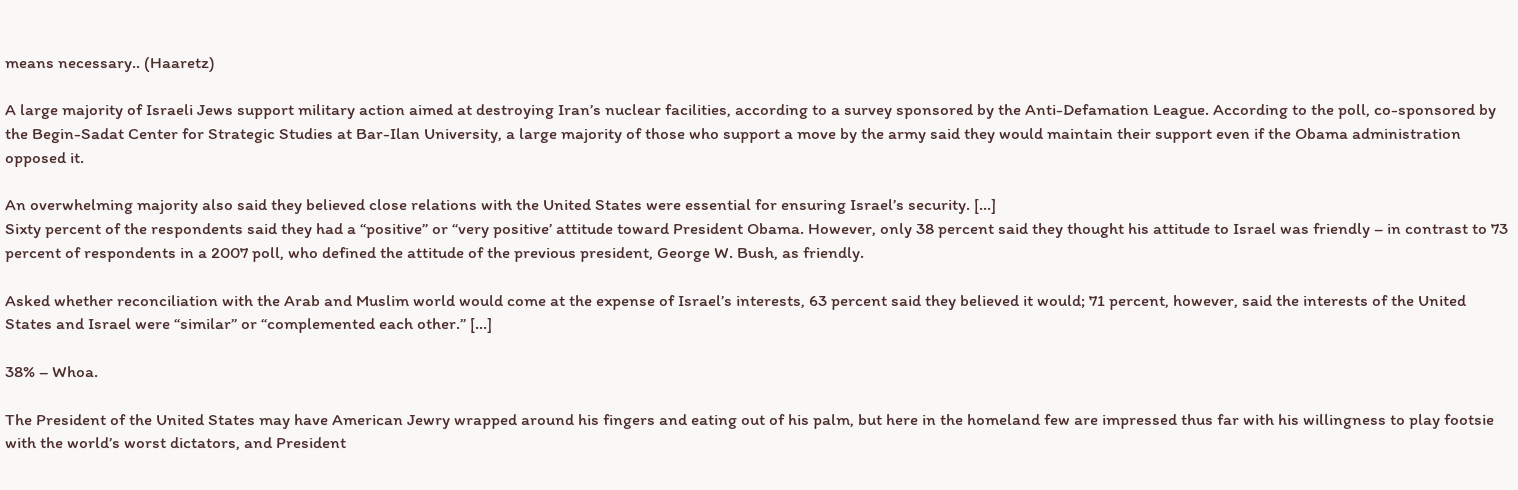means necessary.. (Haaretz)

A large majority of Israeli Jews support military action aimed at destroying Iran’s nuclear facilities, according to a survey sponsored by the Anti-Defamation League. According to the poll, co-sponsored by the Begin-Sadat Center for Strategic Studies at Bar-Ilan University, a large majority of those who support a move by the army said they would maintain their support even if the Obama administration opposed it.

An overwhelming majority also said they believed close relations with the United States were essential for ensuring Israel’s security. [...]
Sixty percent of the respondents said they had a “positive” or “very positive’ attitude toward President Obama. However, only 38 percent said they thought his attitude to Israel was friendly – in contrast to 73 percent of respondents in a 2007 poll, who defined the attitude of the previous president, George W. Bush, as friendly.

Asked whether reconciliation with the Arab and Muslim world would come at the expense of Israel’s interests, 63 percent said they believed it would; 71 percent, however, said the interests of the United States and Israel were “similar” or “complemented each other.” [...]

38% – Whoa.

The President of the United States may have American Jewry wrapped around his fingers and eating out of his palm, but here in the homeland few are impressed thus far with his willingness to play footsie with the world’s worst dictators, and President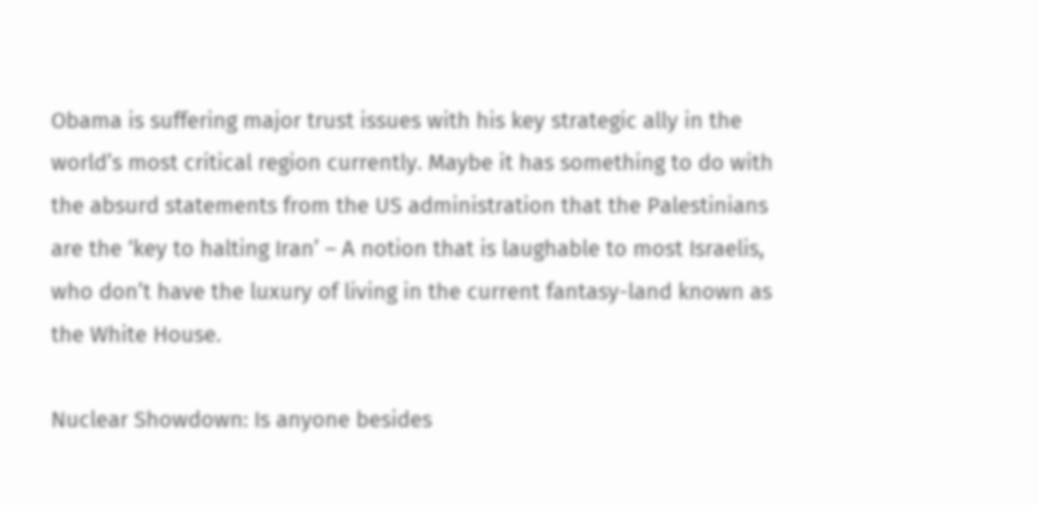Obama is suffering major trust issues with his key strategic ally in the world’s most critical region currently. Maybe it has something to do with the absurd statements from the US administration that the Palestinians are the ‘key to halting Iran’ – A notion that is laughable to most Israelis, who don’t have the luxury of living in the current fantasy-land known as the White House.

Nuclear Showdown: Is anyone besides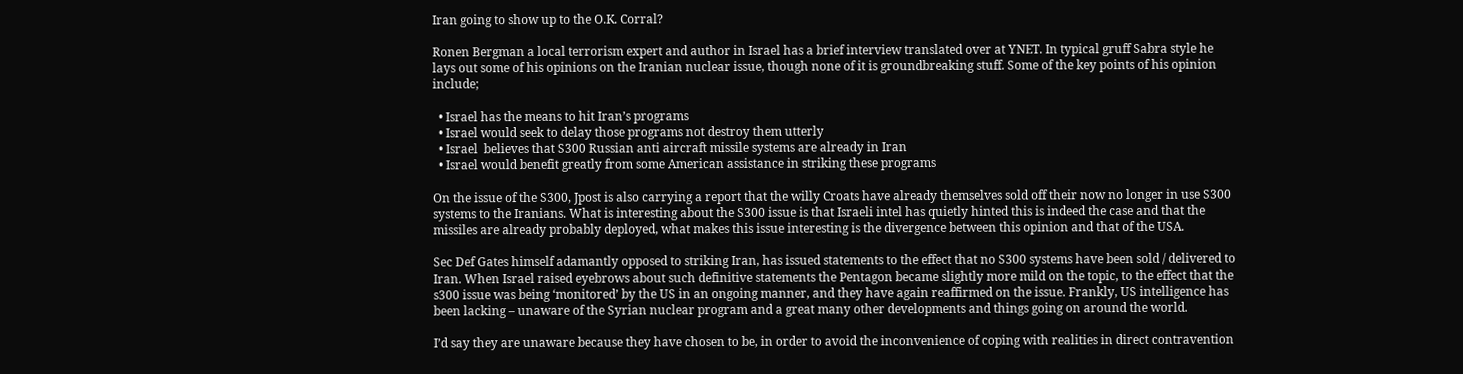Iran going to show up to the O.K. Corral?

Ronen Bergman a local terrorism expert and author in Israel has a brief interview translated over at YNET. In typical gruff Sabra style he lays out some of his opinions on the Iranian nuclear issue, though none of it is groundbreaking stuff. Some of the key points of his opinion include;

  • Israel has the means to hit Iran’s programs
  • Israel would seek to delay those programs not destroy them utterly
  • Israel  believes that S300 Russian anti aircraft missile systems are already in Iran
  • Israel would benefit greatly from some American assistance in striking these programs

On the issue of the S300, Jpost is also carrying a report that the willy Croats have already themselves sold off their now no longer in use S300 systems to the Iranians. What is interesting about the S300 issue is that Israeli intel has quietly hinted this is indeed the case and that the missiles are already probably deployed, what makes this issue interesting is the divergence between this opinion and that of the USA.

Sec Def Gates himself adamantly opposed to striking Iran, has issued statements to the effect that no S300 systems have been sold / delivered to Iran. When Israel raised eyebrows about such definitive statements the Pentagon became slightly more mild on the topic, to the effect that the s300 issue was being ‘monitored’ by the US in an ongoing manner, and they have again reaffirmed on the issue. Frankly, US intelligence has been lacking – unaware of the Syrian nuclear program and a great many other developments and things going on around the world.

I’d say they are unaware because they have chosen to be, in order to avoid the inconvenience of coping with realities in direct contravention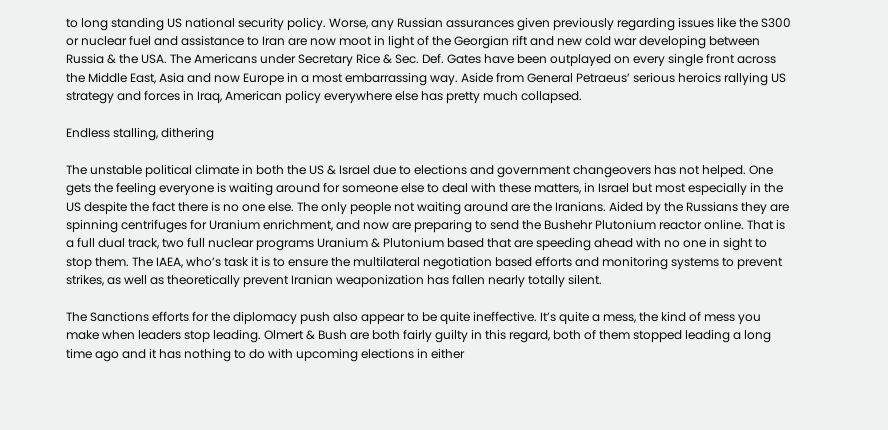to long standing US national security policy. Worse, any Russian assurances given previously regarding issues like the S300 or nuclear fuel and assistance to Iran are now moot in light of the Georgian rift and new cold war developing between Russia & the USA. The Americans under Secretary Rice & Sec. Def. Gates have been outplayed on every single front across the Middle East, Asia and now Europe in a most embarrassing way. Aside from General Petraeus’ serious heroics rallying US strategy and forces in Iraq, American policy everywhere else has pretty much collapsed.

Endless stalling, dithering

The unstable political climate in both the US & Israel due to elections and government changeovers has not helped. One gets the feeling everyone is waiting around for someone else to deal with these matters, in Israel but most especially in the US despite the fact there is no one else. The only people not waiting around are the Iranians. Aided by the Russians they are spinning centrifuges for Uranium enrichment, and now are preparing to send the Bushehr Plutonium reactor online. That is a full dual track, two full nuclear programs Uranium & Plutonium based that are speeding ahead with no one in sight to stop them. The IAEA, who’s task it is to ensure the multilateral negotiation based efforts and monitoring systems to prevent strikes, as well as theoretically prevent Iranian weaponization has fallen nearly totally silent.

The Sanctions efforts for the diplomacy push also appear to be quite ineffective. It’s quite a mess, the kind of mess you make when leaders stop leading. Olmert & Bush are both fairly guilty in this regard, both of them stopped leading a long time ago and it has nothing to do with upcoming elections in either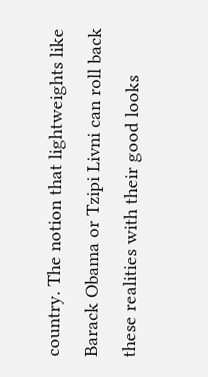country. The notion that lightweights like Barack Obama or Tzipi Livni can roll back these realities with their good looks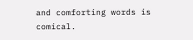and comforting words is comical.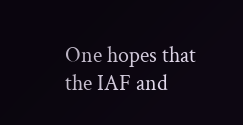One hopes that the IAF and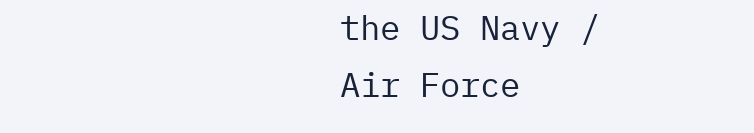the US Navy / Air Force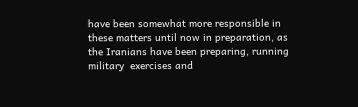have been somewhat more responsible in these matters until now in preparation, as the Iranians have been preparing, running military  exercises and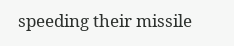speeding their missile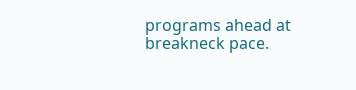programs ahead at breakneck pace.